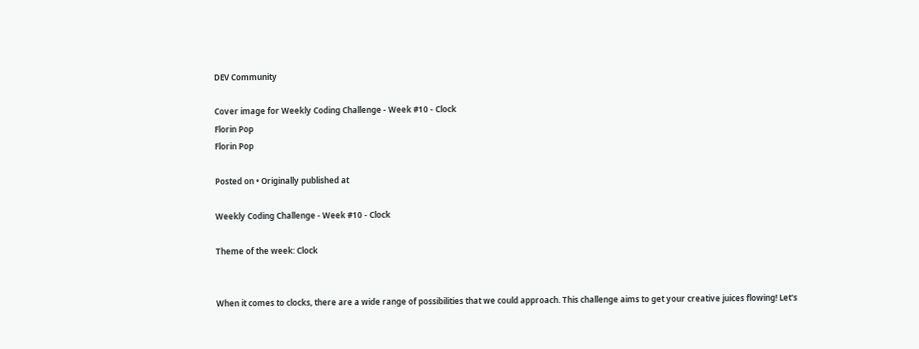DEV Community

Cover image for Weekly Coding Challenge - Week #10 - Clock
Florin Pop
Florin Pop

Posted on • Originally published at

Weekly Coding Challenge - Week #10 - Clock

Theme of the week: Clock


When it comes to clocks, there are a wide range of possibilities that we could approach. This challenge aims to get your creative juices flowing! Let's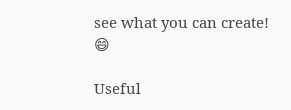see what you can create! 😄

Useful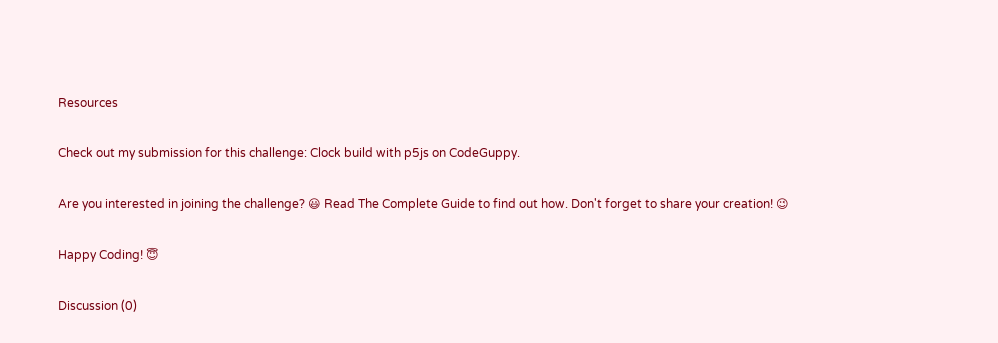Resources

Check out my submission for this challenge: Clock build with p5js on CodeGuppy.

Are you interested in joining the challenge? 😃 Read The Complete Guide to find out how. Don't forget to share your creation! 😉

Happy Coding! 😇

Discussion (0)